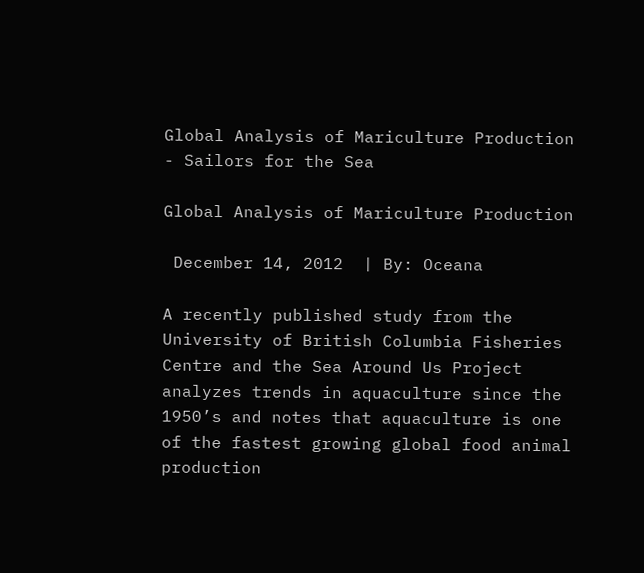Global Analysis of Mariculture Production - Sailors for the Sea

Global Analysis of Mariculture Production

 December 14, 2012  | By: Oceana

A recently published study from the University of British Columbia Fisheries Centre and the Sea Around Us Project analyzes trends in aquaculture since the 1950’s and notes that aquaculture is one of the fastest growing global food animal production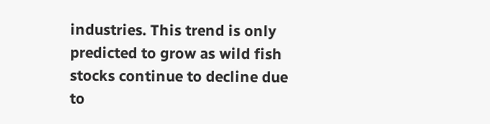industries. This trend is only predicted to grow as wild fish stocks continue to decline due to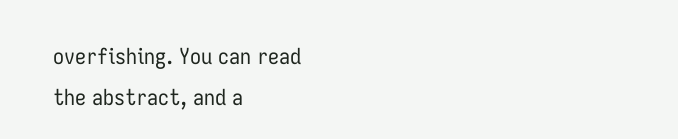overfishing. You can read the abstract, and a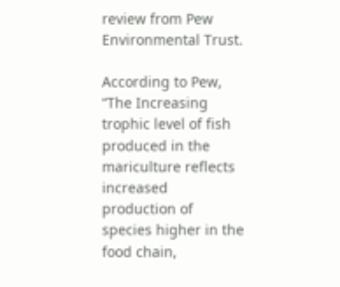review from Pew Environmental Trust.

According to Pew, “The Increasing trophic level of fish produced in the mariculture reflects increased production of species higher in the food chain,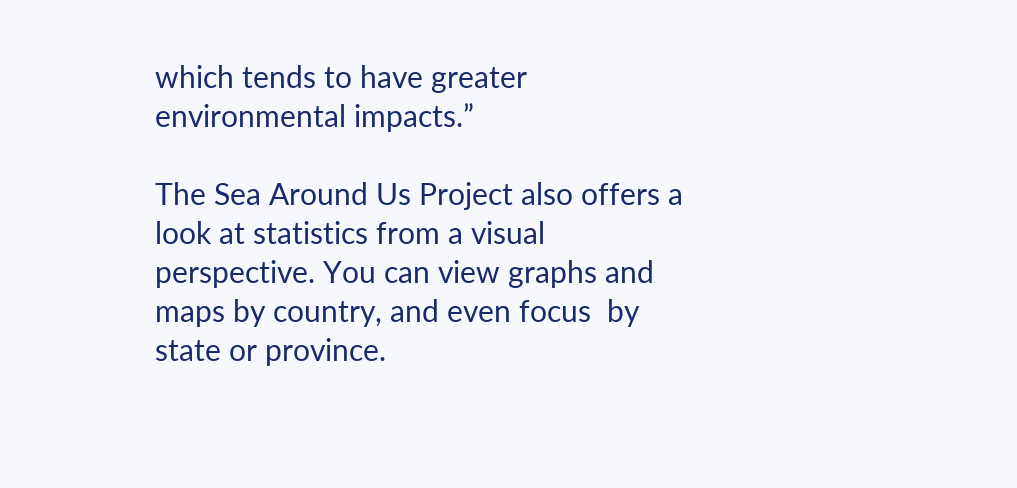which tends to have greater environmental impacts.”

The Sea Around Us Project also offers a look at statistics from a visual perspective. You can view graphs and maps by country, and even focus  by state or province.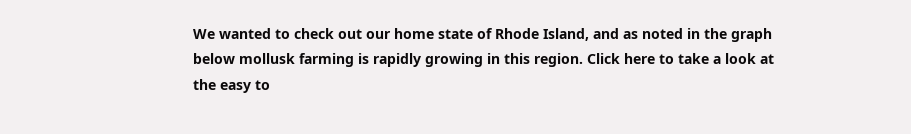We wanted to check out our home state of Rhode Island, and as noted in the graph below mollusk farming is rapidly growing in this region. Click here to take a look at the easy to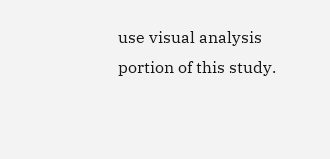use visual analysis portion of this study.